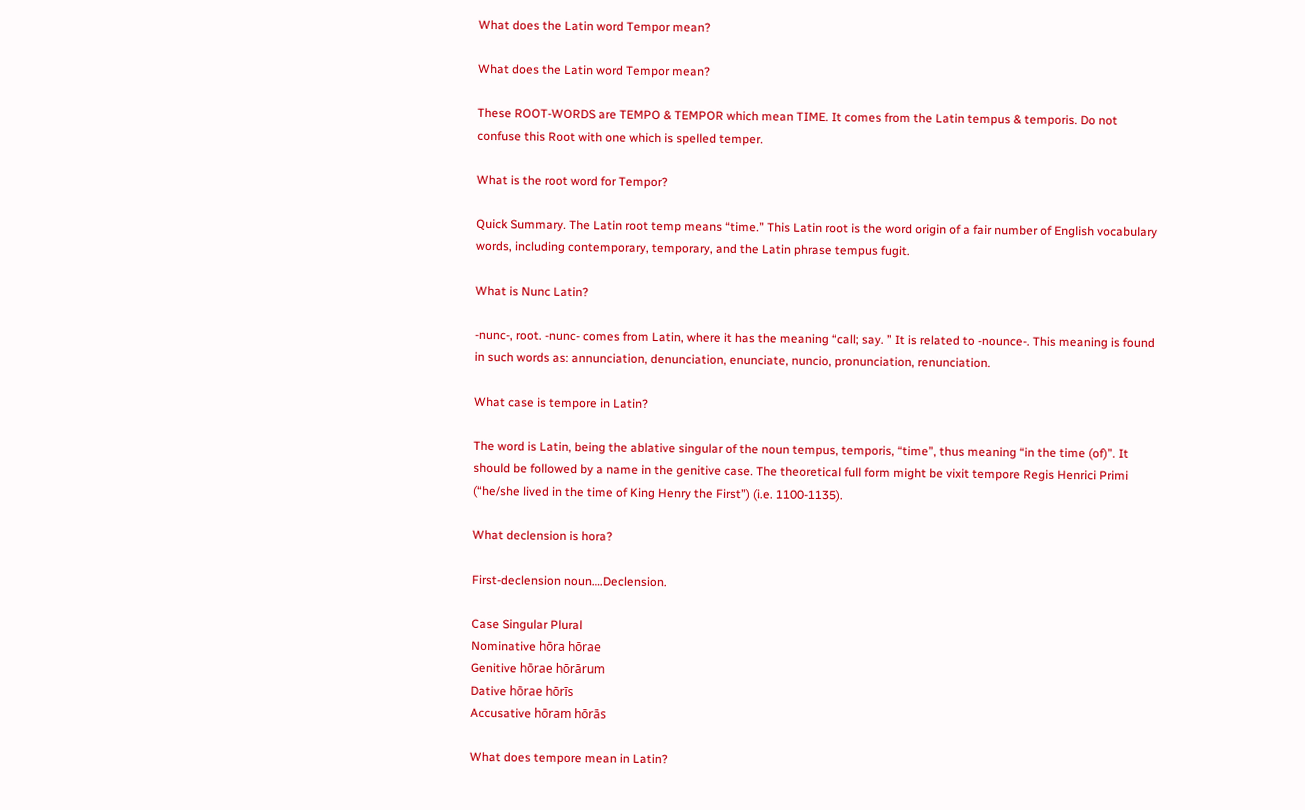What does the Latin word Tempor mean?

What does the Latin word Tempor mean?

These ROOT-WORDS are TEMPO & TEMPOR which mean TIME. It comes from the Latin tempus & temporis. Do not confuse this Root with one which is spelled temper.

What is the root word for Tempor?

Quick Summary. The Latin root temp means “time.” This Latin root is the word origin of a fair number of English vocabulary words, including contemporary, temporary, and the Latin phrase tempus fugit.

What is Nunc Latin?

-nunc-, root. -nunc- comes from Latin, where it has the meaning “call; say. ” It is related to -nounce-. This meaning is found in such words as: annunciation, denunciation, enunciate, nuncio, pronunciation, renunciation.

What case is tempore in Latin?

The word is Latin, being the ablative singular of the noun tempus, temporis, “time”, thus meaning “in the time (of)”. It should be followed by a name in the genitive case. The theoretical full form might be vixit tempore Regis Henrici Primi (“he/she lived in the time of King Henry the First”) (i.e. 1100-1135).

What declension is hora?

First-declension noun….Declension.

Case Singular Plural
Nominative hōra hōrae
Genitive hōrae hōrārum
Dative hōrae hōrīs
Accusative hōram hōrās

What does tempore mean in Latin?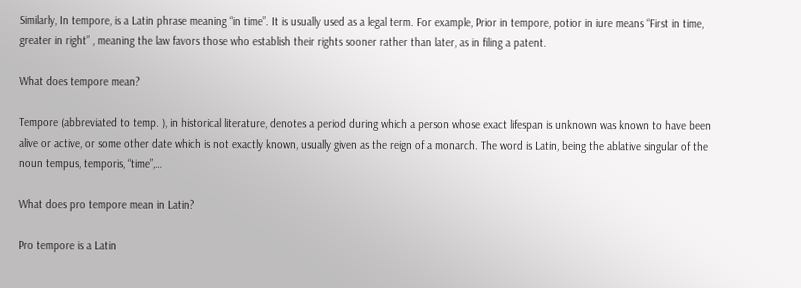Similarly, In tempore, is a Latin phrase meaning “in time”. It is usually used as a legal term. For example, Prior in tempore, potior in iure means “First in time, greater in right” , meaning the law favors those who establish their rights sooner rather than later, as in filing a patent.

What does tempore mean?

Tempore (abbreviated to temp. ), in historical literature, denotes a period during which a person whose exact lifespan is unknown was known to have been alive or active, or some other date which is not exactly known, usually given as the reign of a monarch. The word is Latin, being the ablative singular of the noun tempus, temporis, “time”,…

What does pro tempore mean in Latin?

Pro tempore is a Latin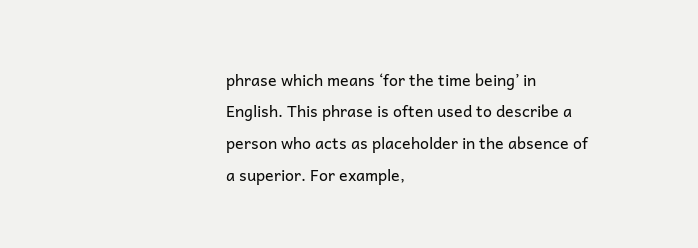phrase which means ‘for the time being’ in English. This phrase is often used to describe a person who acts as placeholder in the absence of a superior. For example,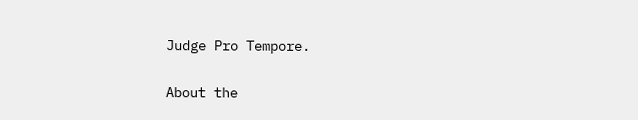Judge Pro Tempore.

About the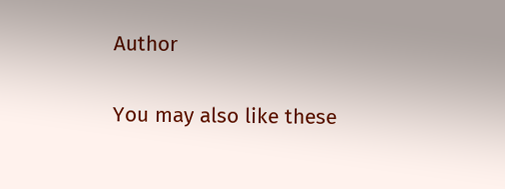Author

You may also like these